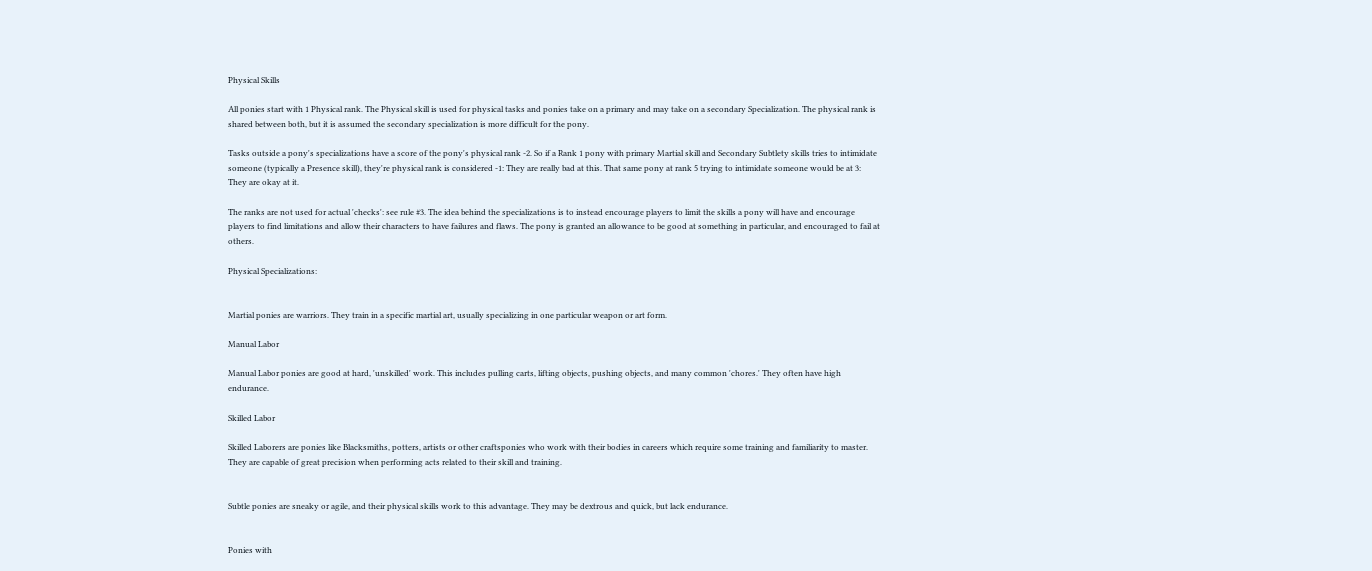Physical Skills

All ponies start with 1 Physical rank. The Physical skill is used for physical tasks and ponies take on a primary and may take on a secondary Specialization. The physical rank is shared between both, but it is assumed the secondary specialization is more difficult for the pony.

Tasks outside a pony's specializations have a score of the pony's physical rank -2. So if a Rank 1 pony with primary Martial skill and Secondary Subtlety skills tries to intimidate someone (typically a Presence skill), they're physical rank is considered -1: They are really bad at this. That same pony at rank 5 trying to intimidate someone would be at 3: They are okay at it.

The ranks are not used for actual 'checks': see rule #3. The idea behind the specializations is to instead encourage players to limit the skills a pony will have and encourage players to find limitations and allow their characters to have failures and flaws. The pony is granted an allowance to be good at something in particular, and encouraged to fail at others.

Physical Specializations:


Martial ponies are warriors. They train in a specific martial art, usually specializing in one particular weapon or art form.

Manual Labor

Manual Labor ponies are good at hard, 'unskilled' work. This includes pulling carts, lifting objects, pushing objects, and many common 'chores.' They often have high endurance.

Skilled Labor

Skilled Laborers are ponies like Blacksmiths, potters, artists or other craftsponies who work with their bodies in careers which require some training and familiarity to master. They are capable of great precision when performing acts related to their skill and training.


Subtle ponies are sneaky or agile, and their physical skills work to this advantage. They may be dextrous and quick, but lack endurance.


Ponies with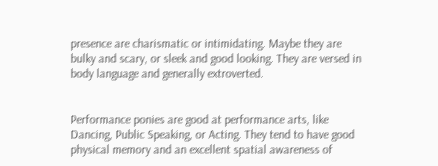presence are charismatic or intimidating. Maybe they are bulky and scary, or sleek and good looking. They are versed in body language and generally extroverted.


Performance ponies are good at performance arts, like Dancing, Public Speaking, or Acting. They tend to have good physical memory and an excellent spatial awareness of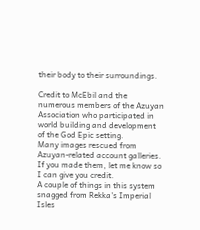their body to their surroundings.

Credit to McEbil and the numerous members of the Azuyan Association who participated in world building and development of the God Epic setting.
Many images rescued from Azuyan-related account galleries. If you made them, let me know so I can give you credit.
A couple of things in this system snagged from Rekka's Imperial Isles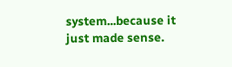system...because it just made sense.